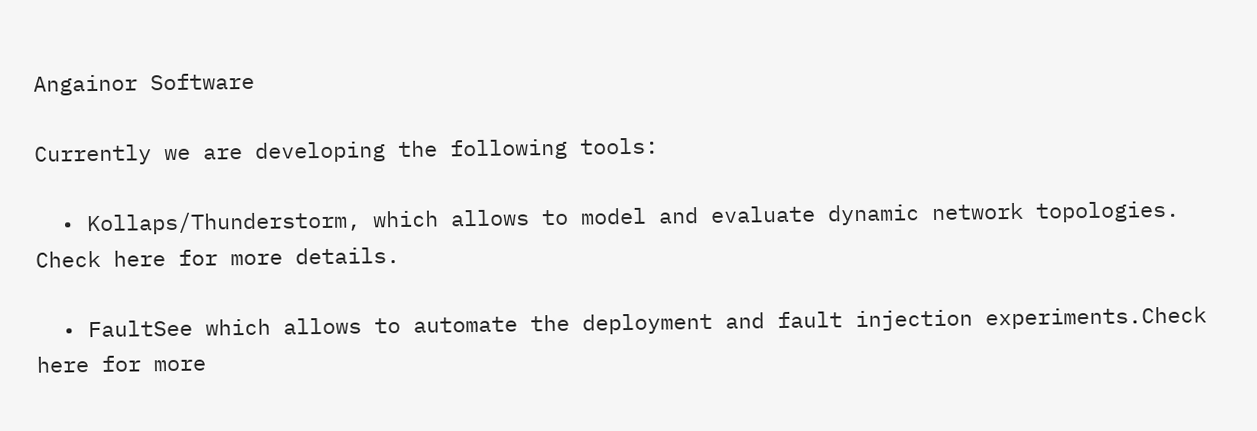Angainor Software

Currently we are developing the following tools:

  • Kollaps/Thunderstorm, which allows to model and evaluate dynamic network topologies. Check here for more details.

  • FaultSee which allows to automate the deployment and fault injection experiments.Check here for more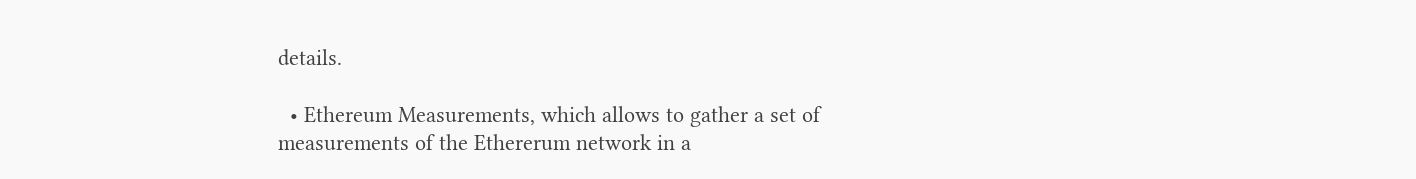details.

  • Ethereum Measurements, which allows to gather a set of measurements of the Ethererum network in a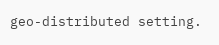geo-distributed setting.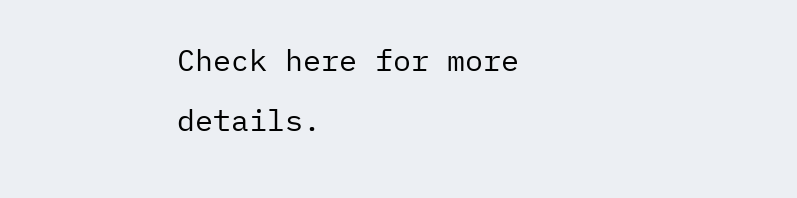Check here for more details.